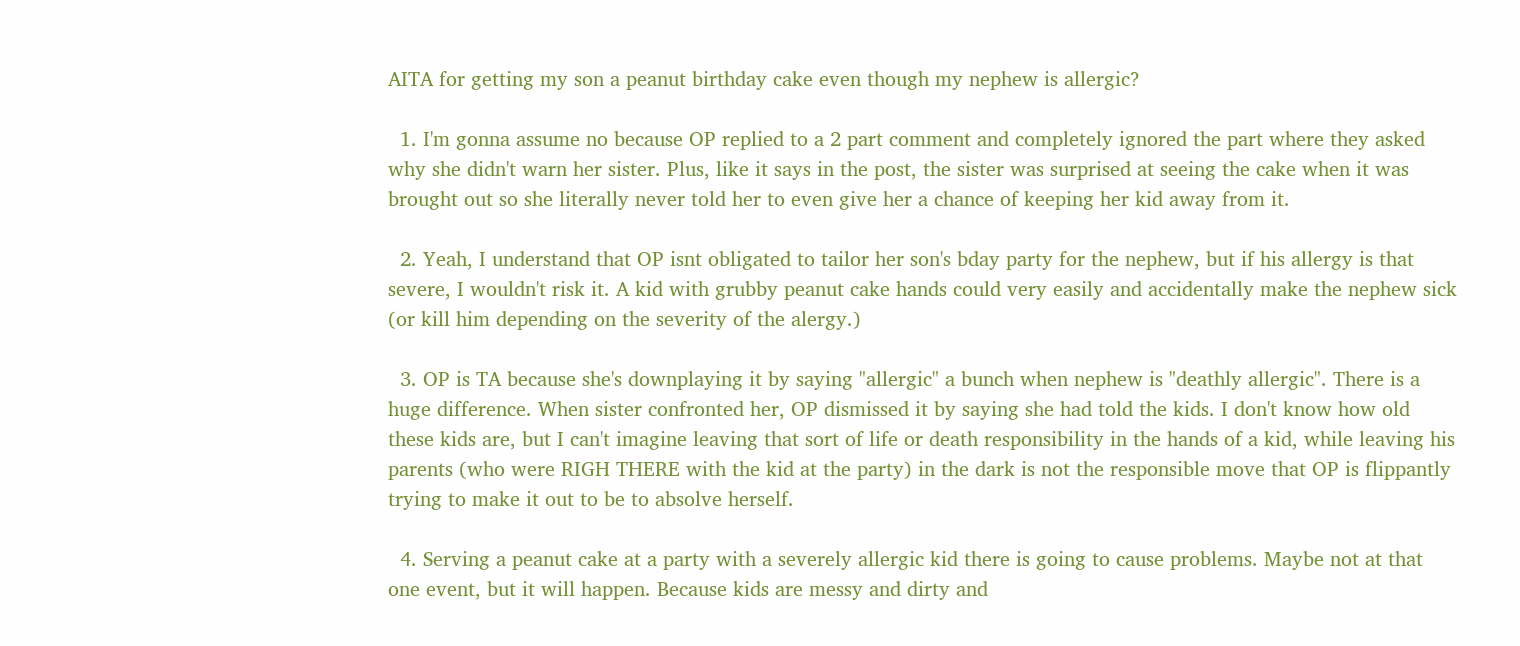AITA for getting my son a peanut birthday cake even though my nephew is allergic?

  1. I'm gonna assume no because OP replied to a 2 part comment and completely ignored the part where they asked why she didn't warn her sister. Plus, like it says in the post, the sister was surprised at seeing the cake when it was brought out so she literally never told her to even give her a chance of keeping her kid away from it.

  2. Yeah, I understand that OP isnt obligated to tailor her son's bday party for the nephew, but if his allergy is that severe, I wouldn't risk it. A kid with grubby peanut cake hands could very easily and accidentally make the nephew sick (or kill him depending on the severity of the alergy.)

  3. OP is TA because she's downplaying it by saying "allergic" a bunch when nephew is "deathly allergic". There is a huge difference. When sister confronted her, OP dismissed it by saying she had told the kids. I don't know how old these kids are, but I can't imagine leaving that sort of life or death responsibility in the hands of a kid, while leaving his parents (who were RIGH THERE with the kid at the party) in the dark is not the responsible move that OP is flippantly trying to make it out to be to absolve herself.

  4. Serving a peanut cake at a party with a severely allergic kid there is going to cause problems. Maybe not at that one event, but it will happen. Because kids are messy and dirty and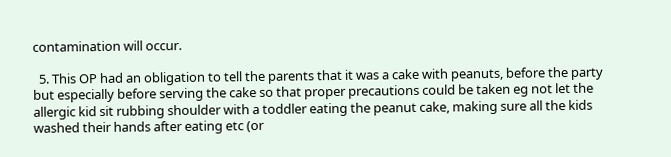contamination will occur.

  5. This OP had an obligation to tell the parents that it was a cake with peanuts, before the party but especially before serving the cake so that proper precautions could be taken eg not let the allergic kid sit rubbing shoulder with a toddler eating the peanut cake, making sure all the kids washed their hands after eating etc (or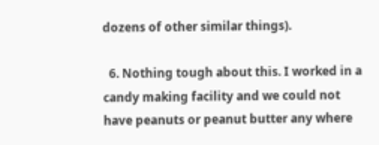dozens of other similar things).

  6. Nothing tough about this. I worked in a candy making facility and we could not have peanuts or peanut butter any where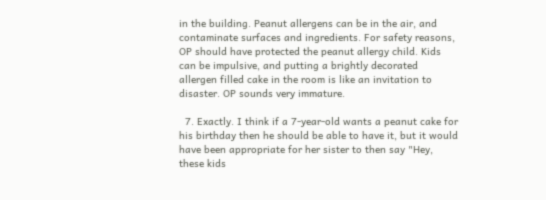in the building. Peanut allergens can be in the air, and contaminate surfaces and ingredients. For safety reasons, OP should have protected the peanut allergy child. Kids can be impulsive, and putting a brightly decorated allergen filled cake in the room is like an invitation to disaster. OP sounds very immature.

  7. Exactly. I think if a 7-year-old wants a peanut cake for his birthday then he should be able to have it, but it would have been appropriate for her sister to then say "Hey, these kids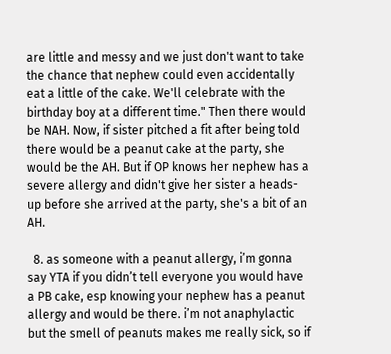are little and messy and we just don't want to take the chance that nephew could even accidentally eat a little of the cake. We'll celebrate with the birthday boy at a different time." Then there would be NAH. Now, if sister pitched a fit after being told there would be a peanut cake at the party, she would be the AH. But if OP knows her nephew has a severe allergy and didn't give her sister a heads-up before she arrived at the party, she's a bit of an AH.

  8. as someone with a peanut allergy, i’m gonna say YTA if you didn’t tell everyone you would have a PB cake, esp knowing your nephew has a peanut allergy and would be there. i’m not anaphylactic but the smell of peanuts makes me really sick, so if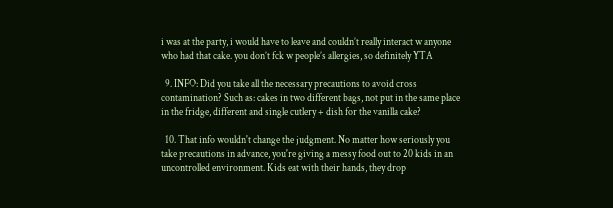i was at the party, i would have to leave and couldn’t really interact w anyone who had that cake. you don’t fck w people’s allergies, so definitely YTA

  9. INFO: Did you take all the necessary precautions to avoid cross contamination? Such as: cakes in two different bags, not put in the same place in the fridge, different and single cutlery + dish for the vanilla cake?

  10. That info wouldn't change the judgment. No matter how seriously you take precautions in advance, you're giving a messy food out to 20 kids in an uncontrolled environment. Kids eat with their hands, they drop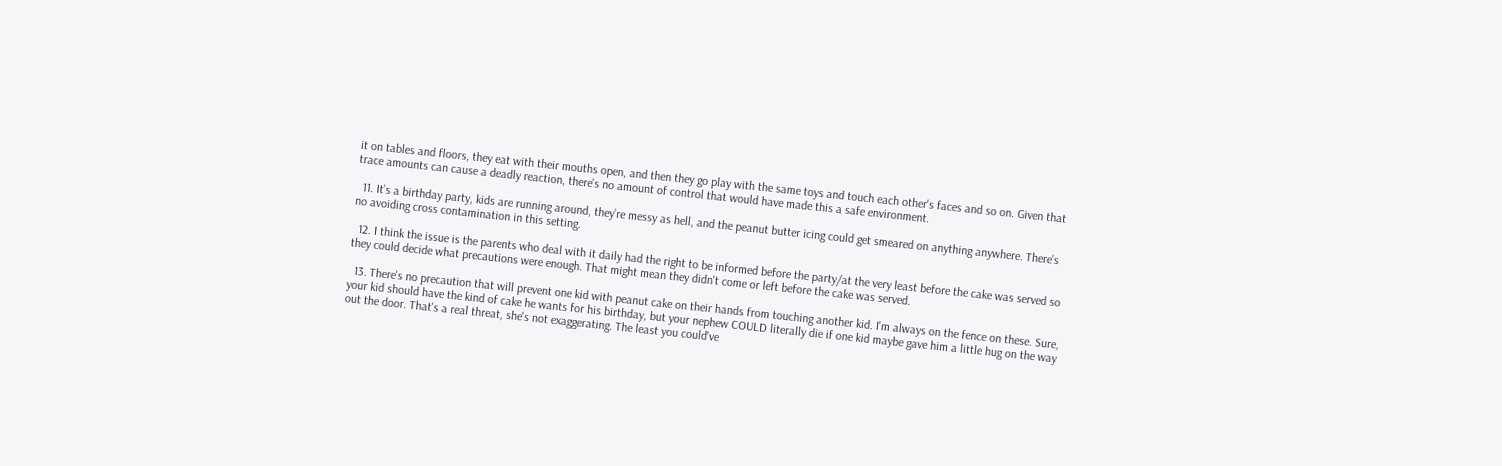it on tables and floors, they eat with their mouths open, and then they go play with the same toys and touch each other's faces and so on. Given that trace amounts can cause a deadly reaction, there's no amount of control that would have made this a safe environment.

  11. It’s a birthday party, kids are running around, they’re messy as hell, and the peanut butter icing could get smeared on anything anywhere. There’s no avoiding cross contamination in this setting.

  12. I think the issue is the parents who deal with it daily had the right to be informed before the party/at the very least before the cake was served so they could decide what precautions were enough. That might mean they didn't come or left before the cake was served.

  13. There's no precaution that will prevent one kid with peanut cake on their hands from touching another kid. I'm always on the fence on these. Sure, your kid should have the kind of cake he wants for his birthday, but your nephew COULD literally die if one kid maybe gave him a little hug on the way out the door. That's a real threat, she's not exaggerating. The least you could've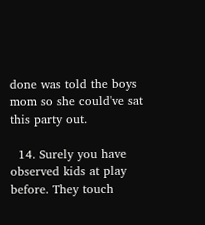done was told the boys mom so she could've sat this party out.

  14. Surely you have observed kids at play before. They touch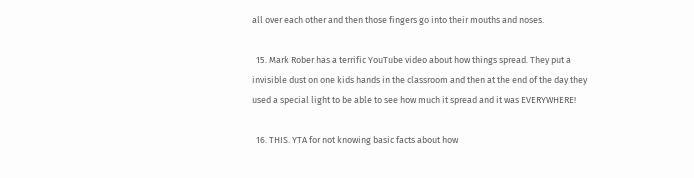all over each other and then those fingers go into their mouths and noses.

  15. Mark Rober has a terrific YouTube video about how things spread. They put a invisible dust on one kids hands in the classroom and then at the end of the day they used a special light to be able to see how much it spread and it was EVERYWHERE!

  16. THIS. YTA for not knowing basic facts about how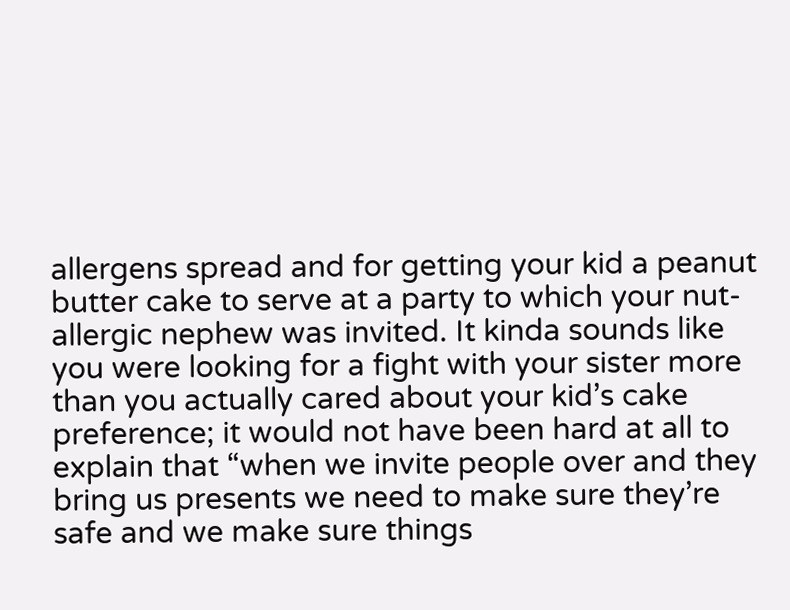allergens spread and for getting your kid a peanut butter cake to serve at a party to which your nut-allergic nephew was invited. It kinda sounds like you were looking for a fight with your sister more than you actually cared about your kid’s cake preference; it would not have been hard at all to explain that “when we invite people over and they bring us presents we need to make sure they’re safe and we make sure things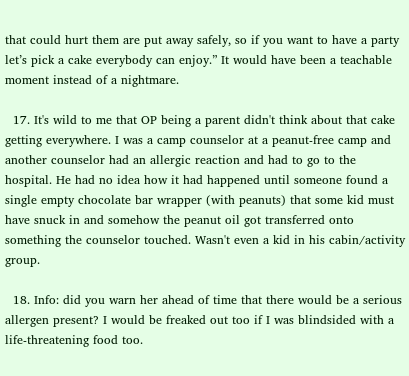that could hurt them are put away safely, so if you want to have a party let’s pick a cake everybody can enjoy.” It would have been a teachable moment instead of a nightmare.

  17. It's wild to me that OP being a parent didn't think about that cake getting everywhere. I was a camp counselor at a peanut-free camp and another counselor had an allergic reaction and had to go to the hospital. He had no idea how it had happened until someone found a single empty chocolate bar wrapper (with peanuts) that some kid must have snuck in and somehow the peanut oil got transferred onto something the counselor touched. Wasn't even a kid in his cabin/activity group.

  18. Info: did you warn her ahead of time that there would be a serious allergen present? I would be freaked out too if I was blindsided with a life-threatening food too.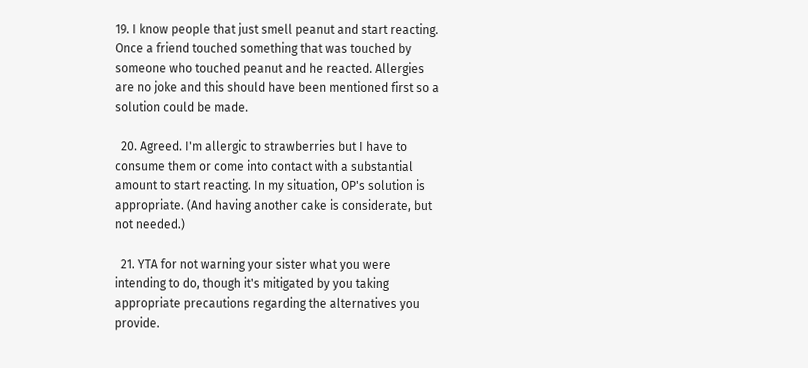19. I know people that just smell peanut and start reacting. Once a friend touched something that was touched by someone who touched peanut and he reacted. Allergies are no joke and this should have been mentioned first so a solution could be made.

  20. Agreed. I'm allergic to strawberries but I have to consume them or come into contact with a substantial amount to start reacting. In my situation, OP's solution is appropriate. (And having another cake is considerate, but not needed.)

  21. YTA for not warning your sister what you were intending to do, though it's mitigated by you taking appropriate precautions regarding the alternatives you provide.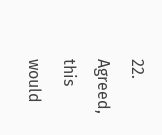22. Agreed, this would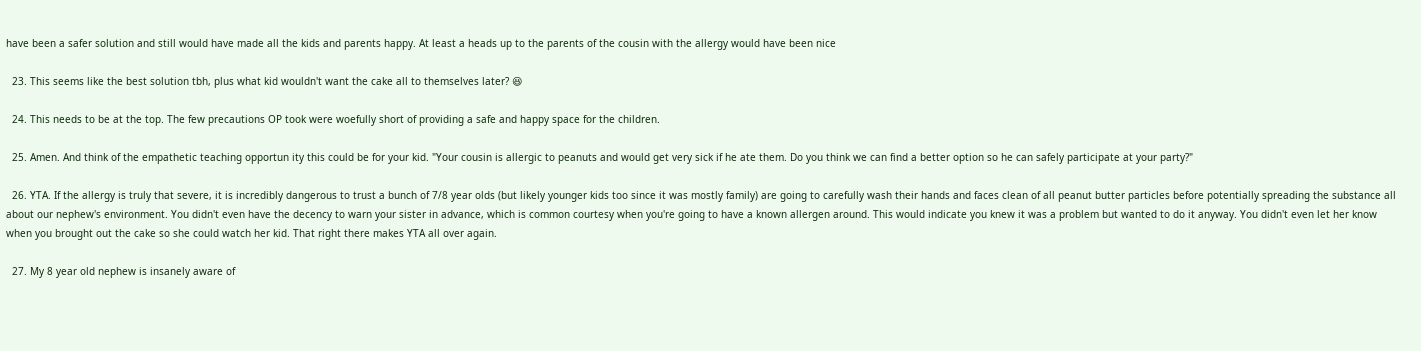have been a safer solution and still would have made all the kids and parents happy. At least a heads up to the parents of the cousin with the allergy would have been nice

  23. This seems like the best solution tbh, plus what kid wouldn't want the cake all to themselves later? 😆

  24. This needs to be at the top. The few precautions OP took were woefully short of providing a safe and happy space for the children.

  25. Amen. And think of the empathetic teaching opportun ity this could be for your kid. "Your cousin is allergic to peanuts and would get very sick if he ate them. Do you think we can find a better option so he can safely participate at your party?"

  26. YTA. If the allergy is truly that severe, it is incredibly dangerous to trust a bunch of 7/8 year olds (but likely younger kids too since it was mostly family) are going to carefully wash their hands and faces clean of all peanut butter particles before potentially spreading the substance all about our nephew's environment. You didn't even have the decency to warn your sister in advance, which is common courtesy when you're going to have a known allergen around. This would indicate you knew it was a problem but wanted to do it anyway. You didn't even let her know when you brought out the cake so she could watch her kid. That right there makes YTA all over again.

  27. My 8 year old nephew is insanely aware of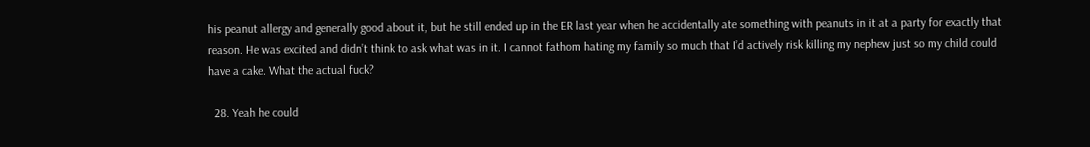his peanut allergy and generally good about it, but he still ended up in the ER last year when he accidentally ate something with peanuts in it at a party for exactly that reason. He was excited and didn’t think to ask what was in it. I cannot fathom hating my family so much that I’d actively risk killing my nephew just so my child could have a cake. What the actual fuck?

  28. Yeah he could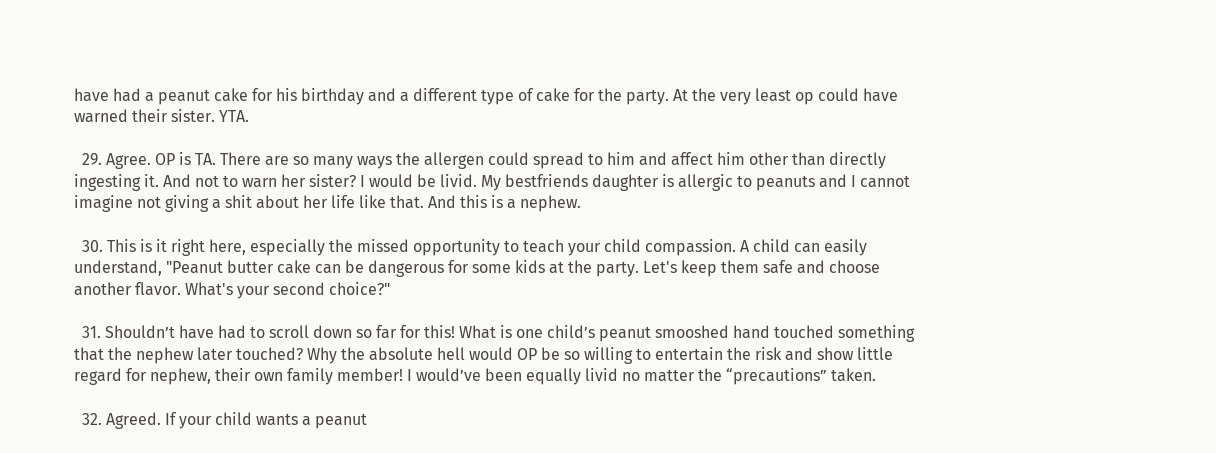have had a peanut cake for his birthday and a different type of cake for the party. At the very least op could have warned their sister. YTA.

  29. Agree. OP is TA. There are so many ways the allergen could spread to him and affect him other than directly ingesting it. And not to warn her sister? I would be livid. My bestfriends daughter is allergic to peanuts and I cannot imagine not giving a shit about her life like that. And this is a nephew.

  30. This is it right here, especially the missed opportunity to teach your child compassion. A child can easily understand, "Peanut butter cake can be dangerous for some kids at the party. Let's keep them safe and choose another flavor. What's your second choice?"

  31. Shouldn’t have had to scroll down so far for this! What is one child’s peanut smooshed hand touched something that the nephew later touched? Why the absolute hell would OP be so willing to entertain the risk and show little regard for nephew, their own family member! I would’ve been equally livid no matter the “precautions” taken.

  32. Agreed. If your child wants a peanut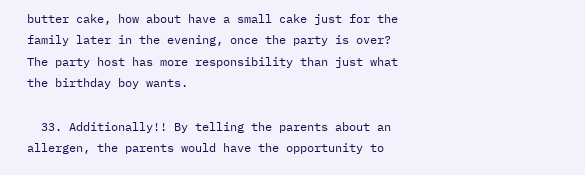butter cake, how about have a small cake just for the family later in the evening, once the party is over? The party host has more responsibility than just what the birthday boy wants.

  33. Additionally!! By telling the parents about an allergen, the parents would have the opportunity to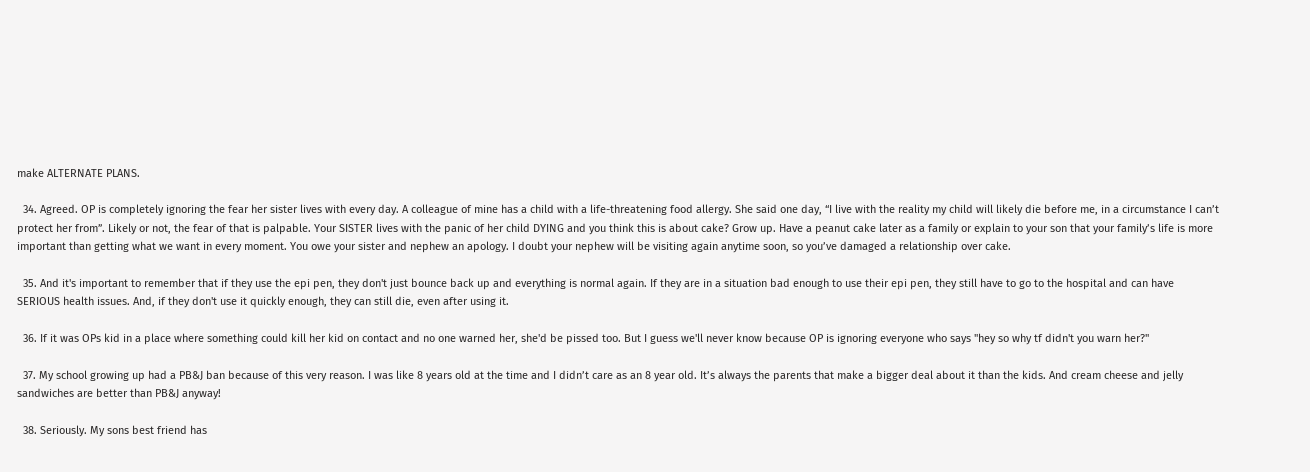make ALTERNATE PLANS.

  34. Agreed. OP is completely ignoring the fear her sister lives with every day. A colleague of mine has a child with a life-threatening food allergy. She said one day, “I live with the reality my child will likely die before me, in a circumstance I can’t protect her from”. Likely or not, the fear of that is palpable. Your SISTER lives with the panic of her child DYING and you think this is about cake? Grow up. Have a peanut cake later as a family or explain to your son that your family’s life is more important than getting what we want in every moment. You owe your sister and nephew an apology. I doubt your nephew will be visiting again anytime soon, so you’ve damaged a relationship over cake.

  35. And it's important to remember that if they use the epi pen, they don't just bounce back up and everything is normal again. If they are in a situation bad enough to use their epi pen, they still have to go to the hospital and can have SERIOUS health issues. And, if they don't use it quickly enough, they can still die, even after using it.

  36. If it was OPs kid in a place where something could kill her kid on contact and no one warned her, she'd be pissed too. But I guess we'll never know because OP is ignoring everyone who says "hey so why tf didn't you warn her?"

  37. My school growing up had a PB&J ban because of this very reason. I was like 8 years old at the time and I didn’t care as an 8 year old. It’s always the parents that make a bigger deal about it than the kids. And cream cheese and jelly sandwiches are better than PB&J anyway!

  38. Seriously. My sons best friend has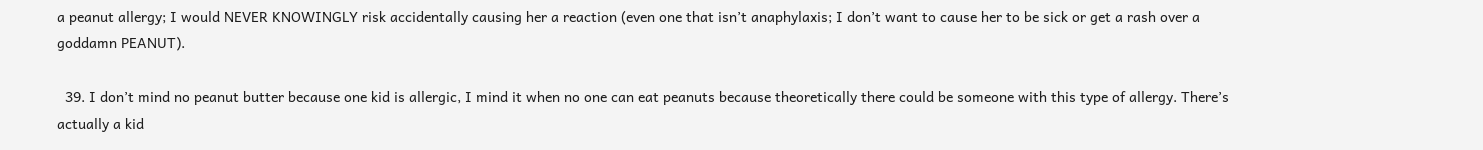a peanut allergy; I would NEVER KNOWINGLY risk accidentally causing her a reaction (even one that isn’t anaphylaxis; I don’t want to cause her to be sick or get a rash over a goddamn PEANUT).

  39. I don’t mind no peanut butter because one kid is allergic, I mind it when no one can eat peanuts because theoretically there could be someone with this type of allergy. There’s actually a kid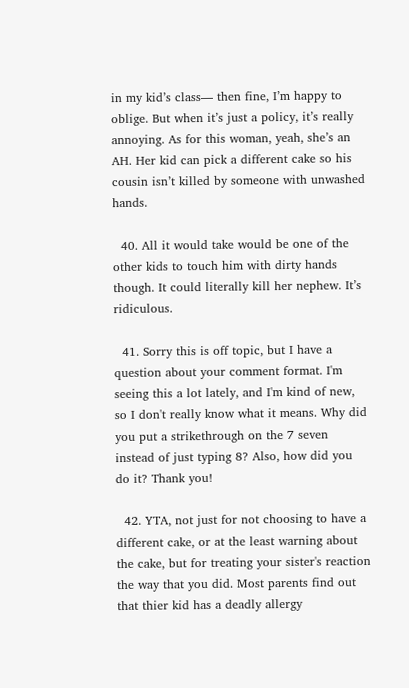in my kid’s class— then fine, I’m happy to oblige. But when it’s just a policy, it’s really annoying. As for this woman, yeah, she’s an AH. Her kid can pick a different cake so his cousin isn’t killed by someone with unwashed hands.

  40. All it would take would be one of the other kids to touch him with dirty hands though. It could literally kill her nephew. It’s ridiculous.

  41. Sorry this is off topic, but I have a question about your comment format. I'm seeing this a lot lately, and I'm kind of new, so I don't really know what it means. Why did you put a strikethrough on the 7 seven instead of just typing 8? Also, how did you do it? Thank you!

  42. YTA, not just for not choosing to have a different cake, or at the least warning about the cake, but for treating your sister's reaction the way that you did. Most parents find out that thier kid has a deadly allergy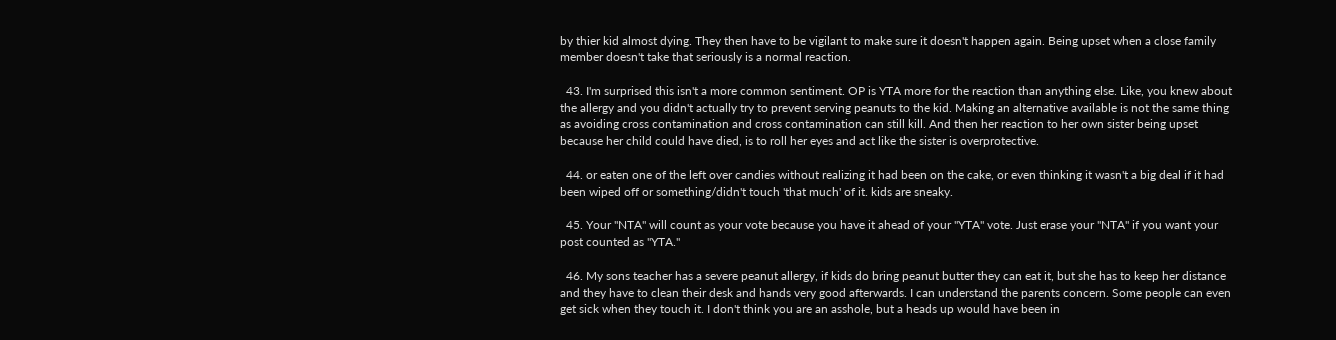by thier kid almost dying. They then have to be vigilant to make sure it doesn't happen again. Being upset when a close family member doesn't take that seriously is a normal reaction.

  43. I'm surprised this isn't a more common sentiment. OP is YTA more for the reaction than anything else. Like, you knew about the allergy and you didn't actually try to prevent serving peanuts to the kid. Making an alternative available is not the same thing as avoiding cross contamination and cross contamination can still kill. And then her reaction to her own sister being upset because her child could have died, is to roll her eyes and act like the sister is overprotective.

  44. or eaten one of the left over candies without realizing it had been on the cake, or even thinking it wasn't a big deal if it had been wiped off or something/didn't touch 'that much' of it. kids are sneaky.

  45. Your "NTA" will count as your vote because you have it ahead of your "YTA" vote. Just erase your "NTA" if you want your post counted as "YTA."

  46. My sons teacher has a severe peanut allergy, if kids do bring peanut butter they can eat it, but she has to keep her distance and they have to clean their desk and hands very good afterwards. I can understand the parents concern. Some people can even get sick when they touch it. I don't think you are an asshole, but a heads up would have been in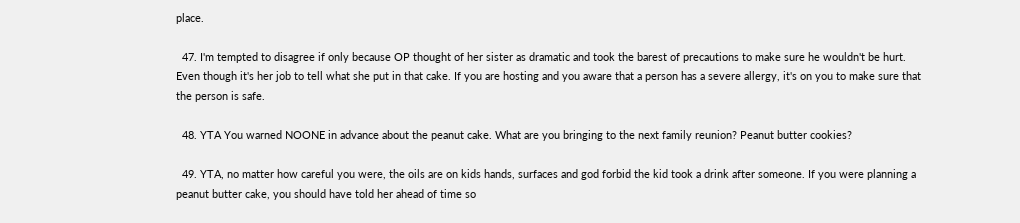place.

  47. I'm tempted to disagree if only because OP thought of her sister as dramatic and took the barest of precautions to make sure he wouldn't be hurt. Even though it's her job to tell what she put in that cake. If you are hosting and you aware that a person has a severe allergy, it's on you to make sure that the person is safe.

  48. YTA You warned NOONE in advance about the peanut cake. What are you bringing to the next family reunion? Peanut butter cookies?

  49. YTA, no matter how careful you were, the oils are on kids hands, surfaces and god forbid the kid took a drink after someone. If you were planning a peanut butter cake, you should have told her ahead of time so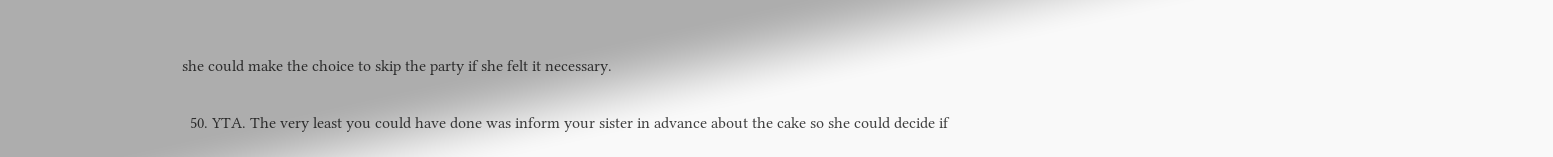she could make the choice to skip the party if she felt it necessary.

  50. YTA. The very least you could have done was inform your sister in advance about the cake so she could decide if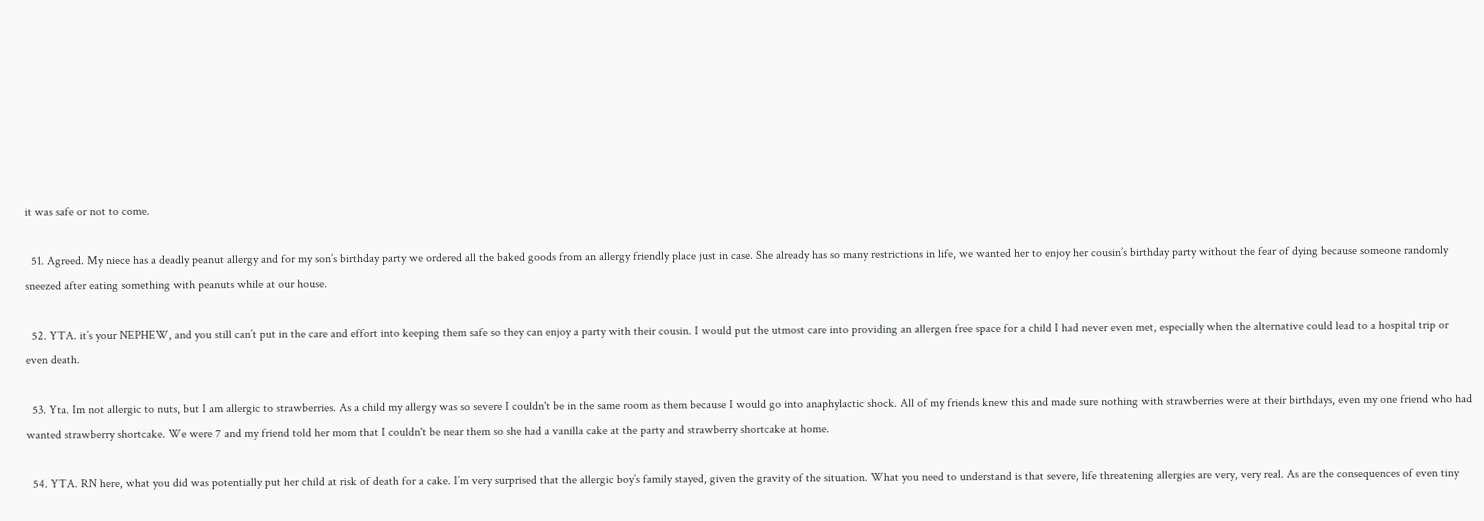it was safe or not to come.

  51. Agreed. My niece has a deadly peanut allergy and for my son’s birthday party we ordered all the baked goods from an allergy friendly place just in case. She already has so many restrictions in life, we wanted her to enjoy her cousin’s birthday party without the fear of dying because someone randomly sneezed after eating something with peanuts while at our house.

  52. YTA. it’s your NEPHEW, and you still can’t put in the care and effort into keeping them safe so they can enjoy a party with their cousin. I would put the utmost care into providing an allergen free space for a child I had never even met, especially when the alternative could lead to a hospital trip or even death.

  53. Yta. Im not allergic to nuts, but I am allergic to strawberries. As a child my allergy was so severe I couldn't be in the same room as them because I would go into anaphylactic shock. All of my friends knew this and made sure nothing with strawberries were at their birthdays, even my one friend who had wanted strawberry shortcake. We were 7 and my friend told her mom that I couldn't be near them so she had a vanilla cake at the party and strawberry shortcake at home.

  54. YTA. RN here, what you did was potentially put her child at risk of death for a cake. I’m very surprised that the allergic boy’s family stayed, given the gravity of the situation. What you need to understand is that severe, life threatening allergies are very, very real. As are the consequences of even tiny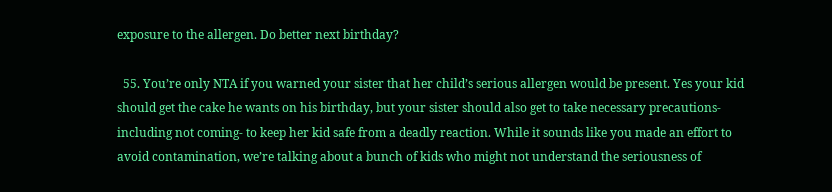exposure to the allergen. Do better next birthday?

  55. You’re only NTA if you warned your sister that her child’s serious allergen would be present. Yes your kid should get the cake he wants on his birthday, but your sister should also get to take necessary precautions- including not coming- to keep her kid safe from a deadly reaction. While it sounds like you made an effort to avoid contamination, we’re talking about a bunch of kids who might not understand the seriousness of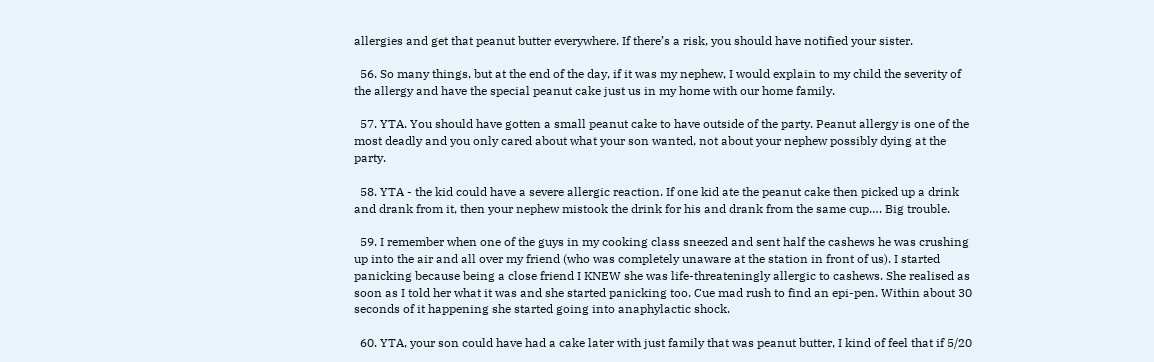allergies and get that peanut butter everywhere. If there’s a risk, you should have notified your sister.

  56. So many things, but at the end of the day, if it was my nephew, I would explain to my child the severity of the allergy and have the special peanut cake just us in my home with our home family.

  57. YTA. You should have gotten a small peanut cake to have outside of the party. Peanut allergy is one of the most deadly and you only cared about what your son wanted, not about your nephew possibly dying at the party.

  58. YTA - the kid could have a severe allergic reaction. If one kid ate the peanut cake then picked up a drink and drank from it, then your nephew mistook the drink for his and drank from the same cup…. Big trouble.

  59. I remember when one of the guys in my cooking class sneezed and sent half the cashews he was crushing up into the air and all over my friend (who was completely unaware at the station in front of us). I started panicking because being a close friend I KNEW she was life-threateningly allergic to cashews. She realised as soon as I told her what it was and she started panicking too. Cue mad rush to find an epi-pen. Within about 30 seconds of it happening she started going into anaphylactic shock.

  60. YTA, your son could have had a cake later with just family that was peanut butter, I kind of feel that if 5/20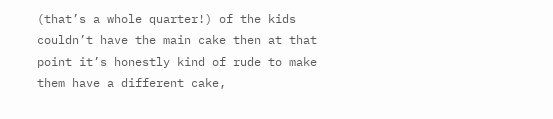(that’s a whole quarter!) of the kids couldn’t have the main cake then at that point it’s honestly kind of rude to make them have a different cake,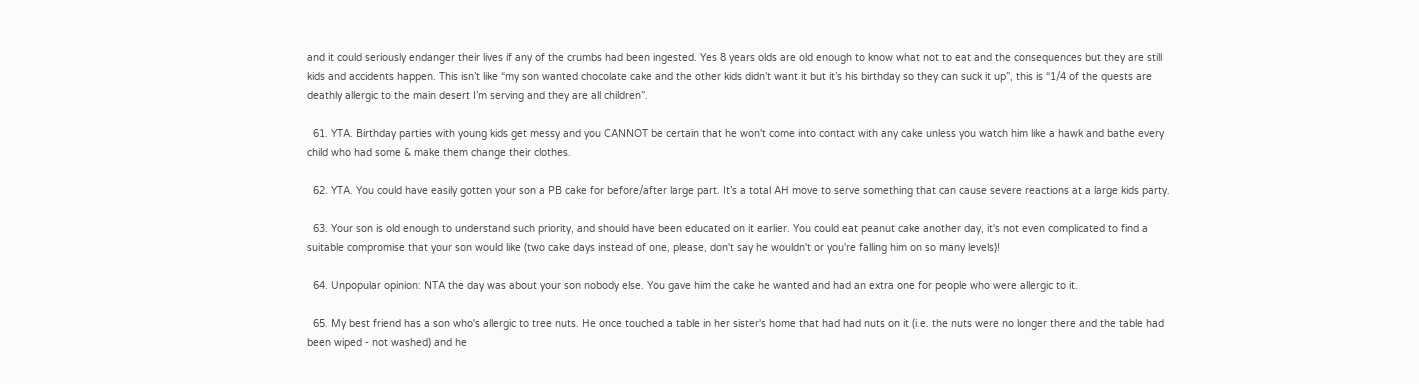and it could seriously endanger their lives if any of the crumbs had been ingested. Yes 8 years olds are old enough to know what not to eat and the consequences but they are still kids and accidents happen. This isn’t like “my son wanted chocolate cake and the other kids didn’t want it but it’s his birthday so they can suck it up”, this is “1/4 of the quests are deathly allergic to the main desert I’m serving and they are all children”.

  61. YTA. Birthday parties with young kids get messy and you CANNOT be certain that he won't come into contact with any cake unless you watch him like a hawk and bathe every child who had some & make them change their clothes.

  62. YTA. You could have easily gotten your son a PB cake for before/after large part. It’s a total AH move to serve something that can cause severe reactions at a large kids party.

  63. Your son is old enough to understand such priority, and should have been educated on it earlier. You could eat peanut cake another day, it's not even complicated to find a suitable compromise that your son would like (two cake days instead of one, please, don't say he wouldn't or you're falling him on so many levels)!

  64. Unpopular opinion: NTA the day was about your son nobody else. You gave him the cake he wanted and had an extra one for people who were allergic to it.

  65. My best friend has a son who's allergic to tree nuts. He once touched a table in her sister's home that had had nuts on it (i.e. the nuts were no longer there and the table had been wiped - not washed) and he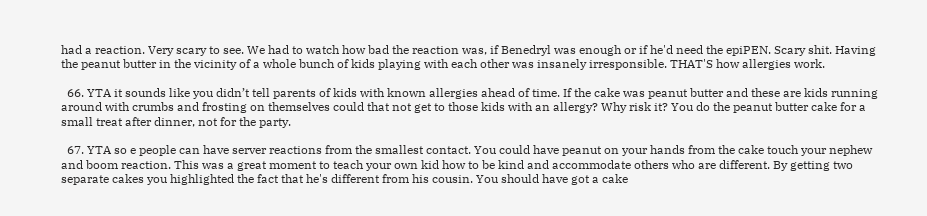had a reaction. Very scary to see. We had to watch how bad the reaction was, if Benedryl was enough or if he'd need the epiPEN. Scary shit. Having the peanut butter in the vicinity of a whole bunch of kids playing with each other was insanely irresponsible. THAT'S how allergies work.

  66. YTA it sounds like you didn’t tell parents of kids with known allergies ahead of time. If the cake was peanut butter and these are kids running around with crumbs and frosting on themselves could that not get to those kids with an allergy? Why risk it? You do the peanut butter cake for a small treat after dinner, not for the party.

  67. YTA so e people can have server reactions from the smallest contact. You could have peanut on your hands from the cake touch your nephew and boom reaction. This was a great moment to teach your own kid how to be kind and accommodate others who are different. By getting two separate cakes you highlighted the fact that he's different from his cousin. You should have got a cake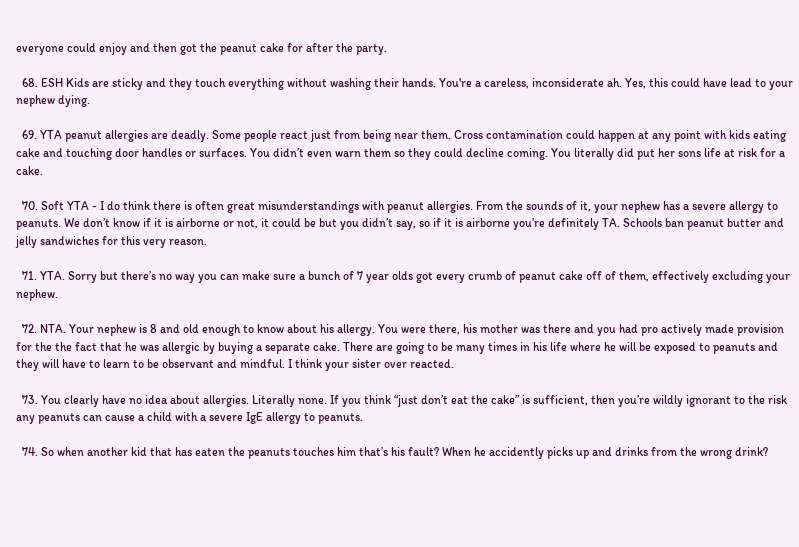everyone could enjoy and then got the peanut cake for after the party.

  68. ESH Kids are sticky and they touch everything without washing their hands. You're a careless, inconsiderate ah. Yes, this could have lead to your nephew dying.

  69. YTA peanut allergies are deadly. Some people react just from being near them. Cross contamination could happen at any point with kids eating cake and touching door handles or surfaces. You didn’t even warn them so they could decline coming. You literally did put her sons life at risk for a cake.

  70. Soft YTA - I do think there is often great misunderstandings with peanut allergies. From the sounds of it, your nephew has a severe allergy to peanuts. We don’t know if it is airborne or not, it could be but you didn’t say, so if it is airborne you’re definitely TA. Schools ban peanut butter and jelly sandwiches for this very reason.

  71. YTA. Sorry but there’s no way you can make sure a bunch of 7 year olds got every crumb of peanut cake off of them, effectively excluding your nephew.

  72. NTA. Your nephew is 8 and old enough to know about his allergy. You were there, his mother was there and you had pro actively made provision for the the fact that he was allergic by buying a separate cake. There are going to be many times in his life where he will be exposed to peanuts and they will have to learn to be observant and mindful. I think your sister over reacted.

  73. You clearly have no idea about allergies. Literally none. If you think “just don’t eat the cake” is sufficient, then you’re wildly ignorant to the risk any peanuts can cause a child with a severe IgE allergy to peanuts.

  74. So when another kid that has eaten the peanuts touches him that’s his fault? When he accidently picks up and drinks from the wrong drink?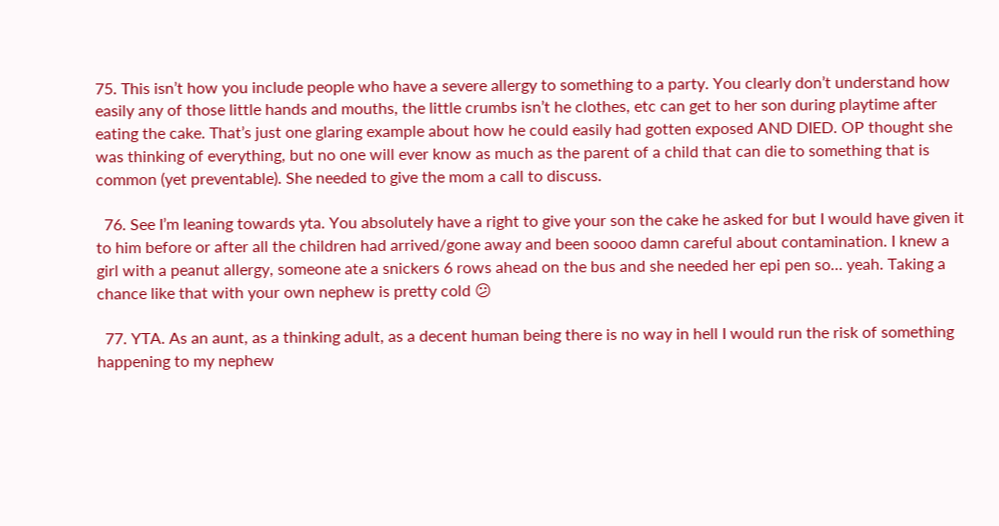75. This isn’t how you include people who have a severe allergy to something to a party. You clearly don’t understand how easily any of those little hands and mouths, the little crumbs isn’t he clothes, etc can get to her son during playtime after eating the cake. That’s just one glaring example about how he could easily had gotten exposed AND DIED. OP thought she was thinking of everything, but no one will ever know as much as the parent of a child that can die to something that is common (yet preventable). She needed to give the mom a call to discuss.

  76. See I’m leaning towards yta. You absolutely have a right to give your son the cake he asked for but I would have given it to him before or after all the children had arrived/gone away and been soooo damn careful about contamination. I knew a girl with a peanut allergy, someone ate a snickers 6 rows ahead on the bus and she needed her epi pen so… yeah. Taking a chance like that with your own nephew is pretty cold 😕

  77. YTA. As an aunt, as a thinking adult, as a decent human being there is no way in hell I would run the risk of something happening to my nephew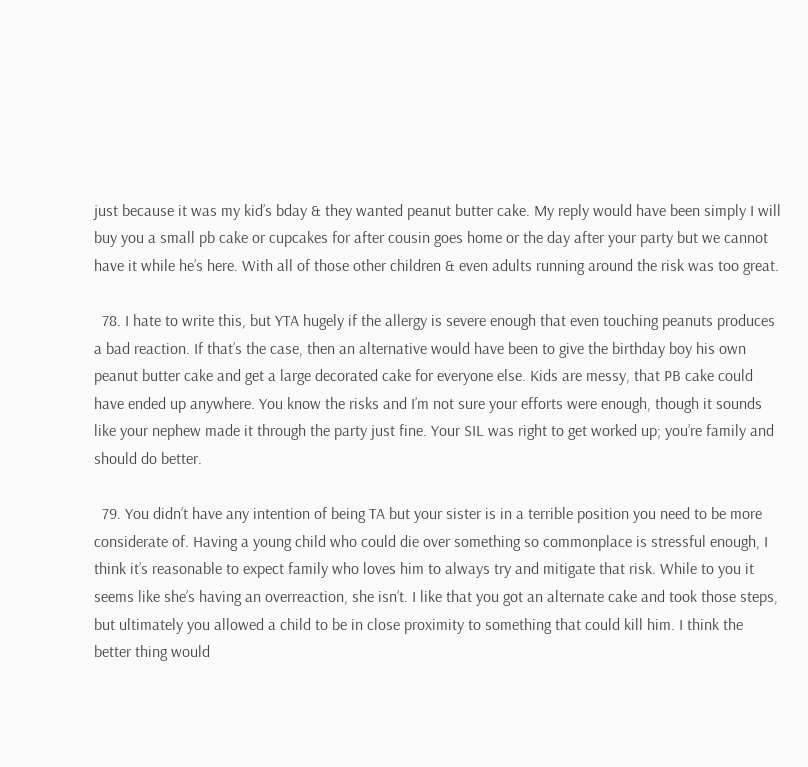just because it was my kid’s bday & they wanted peanut butter cake. My reply would have been simply I will buy you a small pb cake or cupcakes for after cousin goes home or the day after your party but we cannot have it while he’s here. With all of those other children & even adults running around the risk was too great.

  78. I hate to write this, but YTA hugely if the allergy is severe enough that even touching peanuts produces a bad reaction. If that’s the case, then an alternative would have been to give the birthday boy his own peanut butter cake and get a large decorated cake for everyone else. Kids are messy, that PB cake could have ended up anywhere. You know the risks and I’m not sure your efforts were enough, though it sounds like your nephew made it through the party just fine. Your SIL was right to get worked up; you’re family and should do better.

  79. You didn’t have any intention of being TA but your sister is in a terrible position you need to be more considerate of. Having a young child who could die over something so commonplace is stressful enough, I think it’s reasonable to expect family who loves him to always try and mitigate that risk. While to you it seems like she’s having an overreaction, she isn’t. I like that you got an alternate cake and took those steps, but ultimately you allowed a child to be in close proximity to something that could kill him. I think the better thing would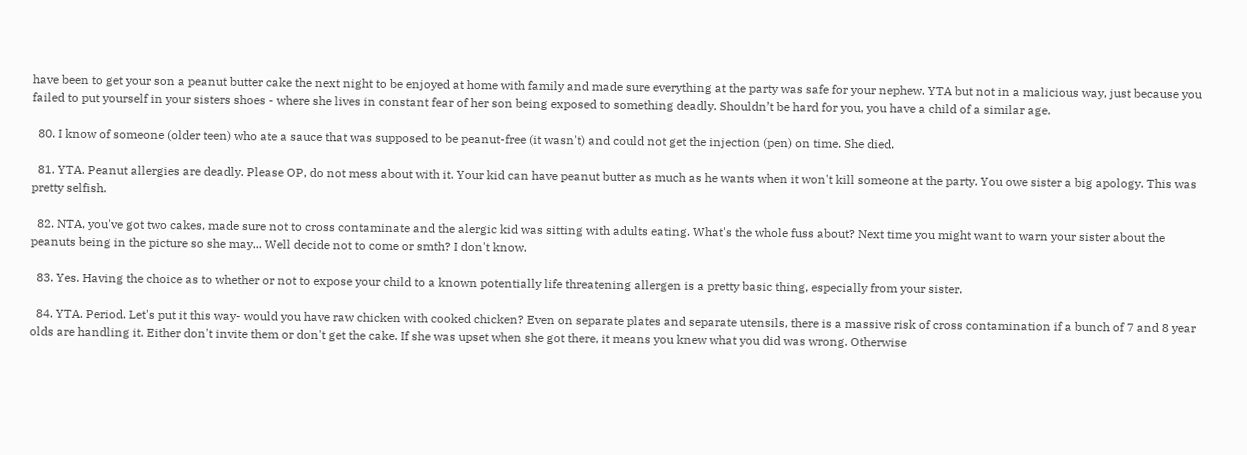have been to get your son a peanut butter cake the next night to be enjoyed at home with family and made sure everything at the party was safe for your nephew. YTA but not in a malicious way, just because you failed to put yourself in your sisters shoes - where she lives in constant fear of her son being exposed to something deadly. Shouldn’t be hard for you, you have a child of a similar age.

  80. I know of someone (older teen) who ate a sauce that was supposed to be peanut-free (it wasn't) and could not get the injection (pen) on time. She died.

  81. YTA. Peanut allergies are deadly. Please OP, do not mess about with it. Your kid can have peanut butter as much as he wants when it won't kill someone at the party. You owe sister a big apology. This was pretty selfish.

  82. NTA, you've got two cakes, made sure not to cross contaminate and the alergic kid was sitting with adults eating. What's the whole fuss about? Next time you might want to warn your sister about the peanuts being in the picture so she may... Well decide not to come or smth? I don't know.

  83. Yes. Having the choice as to whether or not to expose your child to a known potentially life threatening allergen is a pretty basic thing, especially from your sister.

  84. YTA. Period. Let's put it this way- would you have raw chicken with cooked chicken? Even on separate plates and separate utensils, there is a massive risk of cross contamination if a bunch of 7 and 8 year olds are handling it. Either don't invite them or don't get the cake. If she was upset when she got there, it means you knew what you did was wrong. Otherwise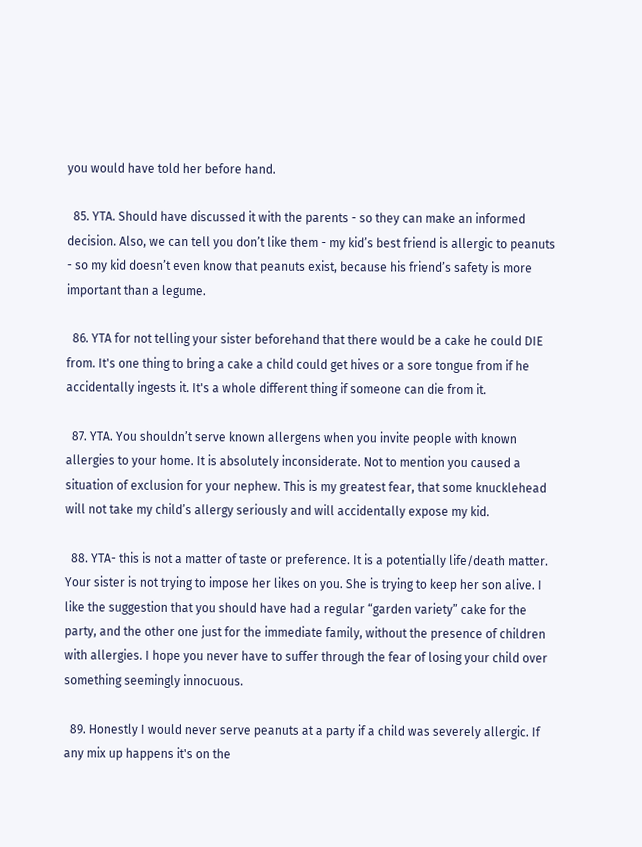you would have told her before hand.

  85. YTA. Should have discussed it with the parents - so they can make an informed decision. Also, we can tell you don’t like them - my kid’s best friend is allergic to peanuts - so my kid doesn’t even know that peanuts exist, because his friend’s safety is more important than a legume.

  86. YTA for not telling your sister beforehand that there would be a cake he could DIE from. It's one thing to bring a cake a child could get hives or a sore tongue from if he accidentally ingests it. It's a whole different thing if someone can die from it.

  87. YTA. You shouldn’t serve known allergens when you invite people with known allergies to your home. It is absolutely inconsiderate. Not to mention you caused a situation of exclusion for your nephew. This is my greatest fear, that some knucklehead will not take my child’s allergy seriously and will accidentally expose my kid.

  88. YTA- this is not a matter of taste or preference. It is a potentially life/death matter. Your sister is not trying to impose her likes on you. She is trying to keep her son alive. I like the suggestion that you should have had a regular “garden variety” cake for the party, and the other one just for the immediate family, without the presence of children with allergies. I hope you never have to suffer through the fear of losing your child over something seemingly innocuous.

  89. Honestly I would never serve peanuts at a party if a child was severely allergic. If any mix up happens it's on the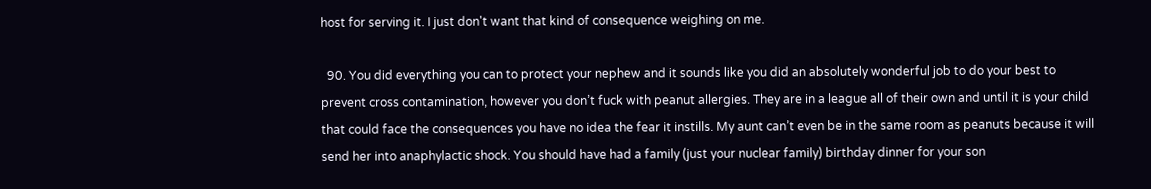host for serving it. I just don't want that kind of consequence weighing on me.

  90. You did everything you can to protect your nephew and it sounds like you did an absolutely wonderful job to do your best to prevent cross contamination, however you don’t fuck with peanut allergies. They are in a league all of their own and until it is your child that could face the consequences you have no idea the fear it instills. My aunt can’t even be in the same room as peanuts because it will send her into anaphylactic shock. You should have had a family (just your nuclear family) birthday dinner for your son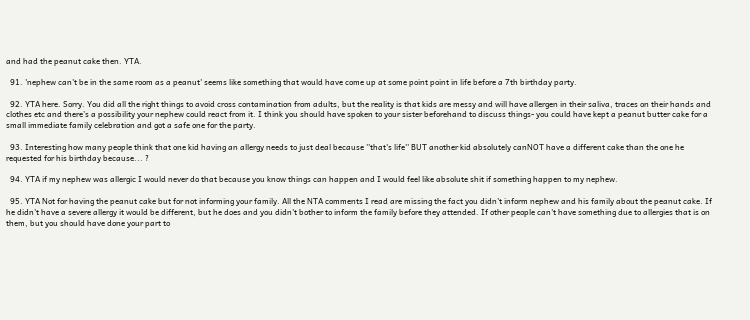and had the peanut cake then. YTA.

  91. 'nephew can't be in the same room as a peanut' seems like something that would have come up at some point point in life before a 7th birthday party.

  92. YTA here. Sorry. You did all the right things to avoid cross contamination from adults, but the reality is that kids are messy and will have allergen in their saliva, traces on their hands and clothes etc and there’s a possibility your nephew could react from it. I think you should have spoken to your sister beforehand to discuss things- you could have kept a peanut butter cake for a small immediate family celebration and got a safe one for the party.

  93. Interesting how many people think that one kid having an allergy needs to just deal because ''that's life'' BUT another kid absolutely canNOT have a different cake than the one he requested for his birthday because... ?

  94. YTA if my nephew was allergic I would never do that because you know things can happen and I would feel like absolute shit if something happen to my nephew.

  95. YTA Not for having the peanut cake but for not informing your family. All the NTA comments I read are missing the fact you didn't inform nephew and his family about the peanut cake. If he didn't have a severe allergy it would be different, but he does and you didn't bother to inform the family before they attended. If other people can't have something due to allergies that is on them, but you should have done your part to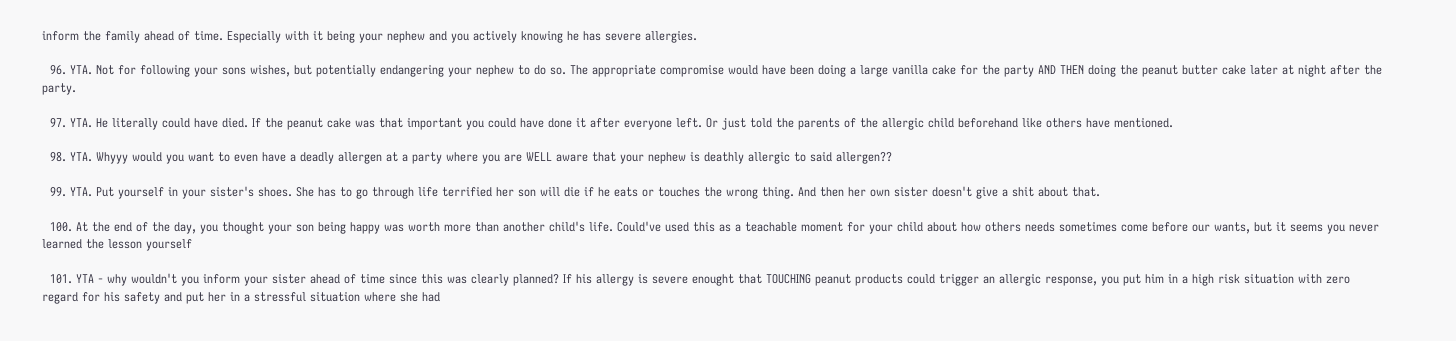inform the family ahead of time. Especially with it being your nephew and you actively knowing he has severe allergies.

  96. YTA. Not for following your sons wishes, but potentially endangering your nephew to do so. The appropriate compromise would have been doing a large vanilla cake for the party AND THEN doing the peanut butter cake later at night after the party.

  97. YTA. He literally could have died. If the peanut cake was that important you could have done it after everyone left. Or just told the parents of the allergic child beforehand like others have mentioned.

  98. YTA. Whyyy would you want to even have a deadly allergen at a party where you are WELL aware that your nephew is deathly allergic to said allergen??

  99. YTA. Put yourself in your sister's shoes. She has to go through life terrified her son will die if he eats or touches the wrong thing. And then her own sister doesn't give a shit about that.

  100. At the end of the day, you thought your son being happy was worth more than another child's life. Could've used this as a teachable moment for your child about how others needs sometimes come before our wants, but it seems you never learned the lesson yourself

  101. YTA - why wouldn't you inform your sister ahead of time since this was clearly planned? If his allergy is severe enought that TOUCHING peanut products could trigger an allergic response, you put him in a high risk situation with zero regard for his safety and put her in a stressful situation where she had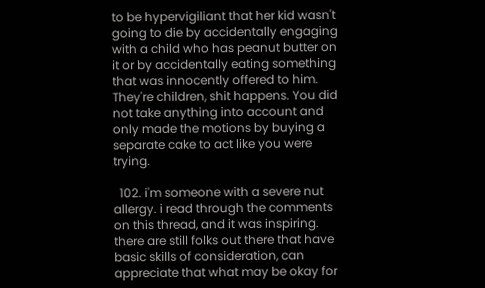to be hypervigiliant that her kid wasn't going to die by accidentally engaging with a child who has peanut butter on it or by accidentally eating something that was innocently offered to him. They're children, shit happens. You did not take anything into account and only made the motions by buying a separate cake to act like you were trying.

  102. i'm someone with a severe nut allergy. i read through the comments on this thread, and it was inspiring. there are still folks out there that have basic skills of consideration, can appreciate that what may be okay for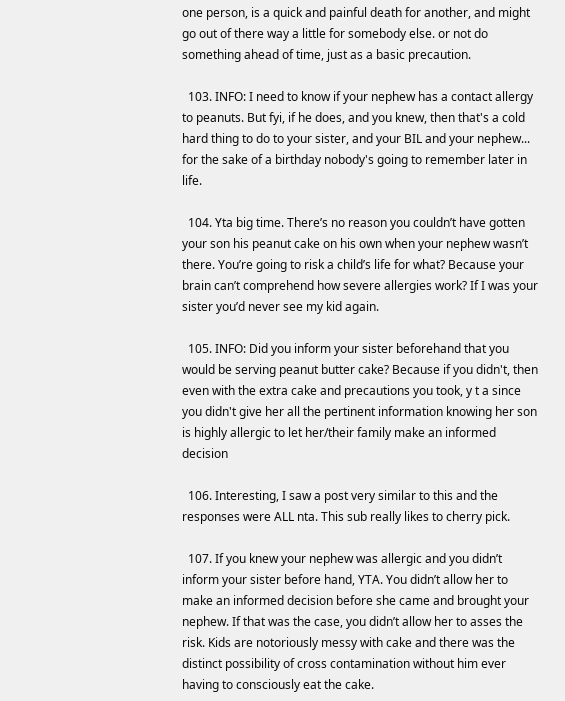one person, is a quick and painful death for another, and might go out of there way a little for somebody else. or not do something ahead of time, just as a basic precaution.

  103. INFO: I need to know if your nephew has a contact allergy to peanuts. But fyi, if he does, and you knew, then that's a cold hard thing to do to your sister, and your BIL and your nephew... for the sake of a birthday nobody's going to remember later in life.

  104. Yta big time. There’s no reason you couldn’t have gotten your son his peanut cake on his own when your nephew wasn’t there. You’re going to risk a child’s life for what? Because your brain can’t comprehend how severe allergies work? If I was your sister you’d never see my kid again.

  105. INFO: Did you inform your sister beforehand that you would be serving peanut butter cake? Because if you didn't, then even with the extra cake and precautions you took, y t a since you didn't give her all the pertinent information knowing her son is highly allergic to let her/their family make an informed decision

  106. Interesting, I saw a post very similar to this and the responses were ALL nta. This sub really likes to cherry pick.

  107. If you knew your nephew was allergic and you didn’t inform your sister before hand, YTA. You didn’t allow her to make an informed decision before she came and brought your nephew. If that was the case, you didn’t allow her to asses the risk. Kids are notoriously messy with cake and there was the distinct possibility of cross contamination without him ever having to consciously eat the cake.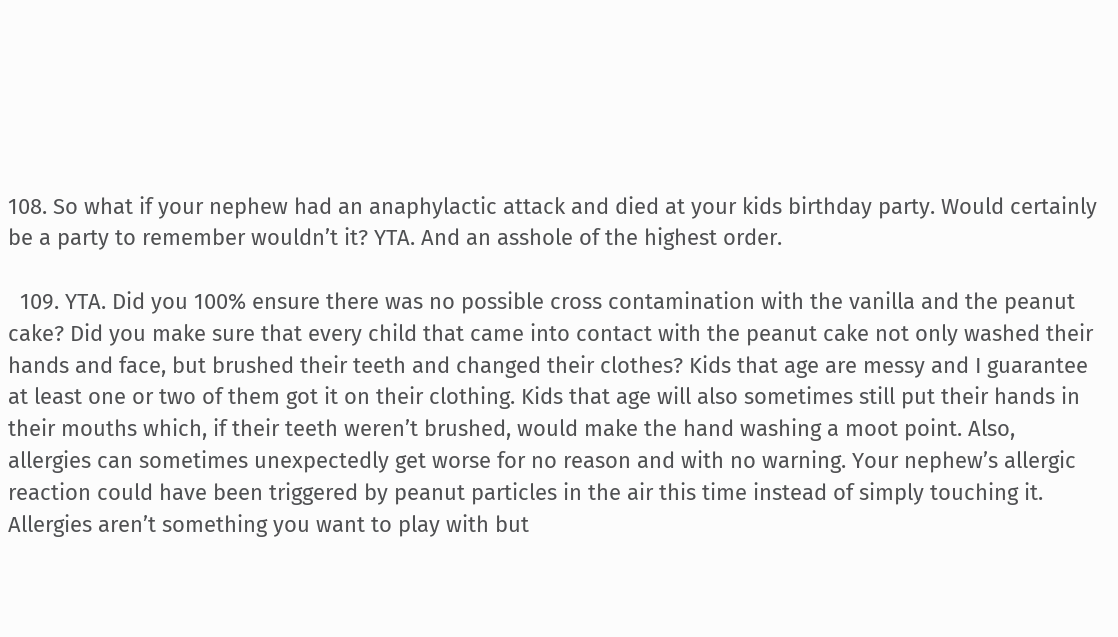108. So what if your nephew had an anaphylactic attack and died at your kids birthday party. Would certainly be a party to remember wouldn’t it? YTA. And an asshole of the highest order.

  109. YTA. Did you 100% ensure there was no possible cross contamination with the vanilla and the peanut cake? Did you make sure that every child that came into contact with the peanut cake not only washed their hands and face, but brushed their teeth and changed their clothes? Kids that age are messy and I guarantee at least one or two of them got it on their clothing. Kids that age will also sometimes still put their hands in their mouths which, if their teeth weren’t brushed, would make the hand washing a moot point. Also, allergies can sometimes unexpectedly get worse for no reason and with no warning. Your nephew’s allergic reaction could have been triggered by peanut particles in the air this time instead of simply touching it. Allergies aren’t something you want to play with but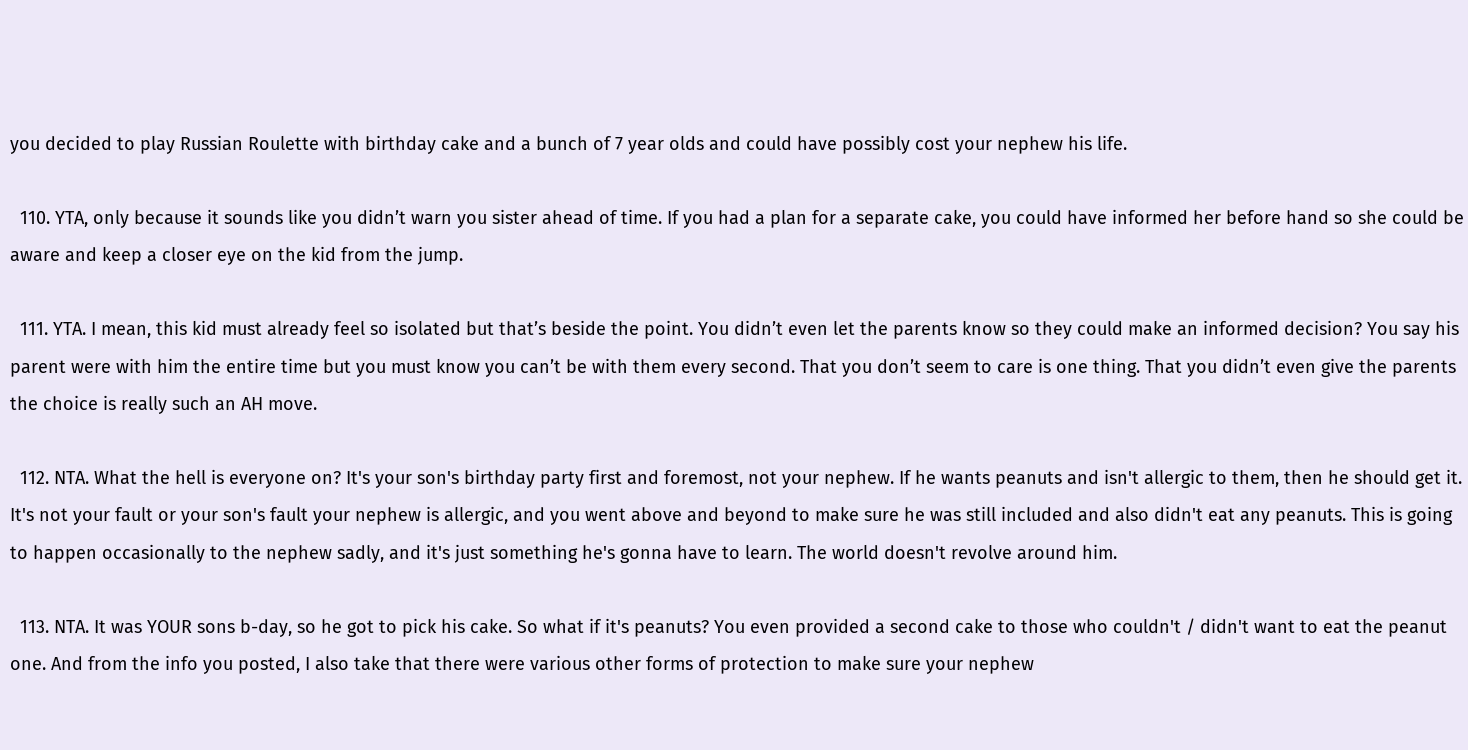you decided to play Russian Roulette with birthday cake and a bunch of 7 year olds and could have possibly cost your nephew his life.

  110. YTA, only because it sounds like you didn’t warn you sister ahead of time. If you had a plan for a separate cake, you could have informed her before hand so she could be aware and keep a closer eye on the kid from the jump.

  111. YTA. I mean, this kid must already feel so isolated but that’s beside the point. You didn’t even let the parents know so they could make an informed decision? You say his parent were with him the entire time but you must know you can’t be with them every second. That you don’t seem to care is one thing. That you didn’t even give the parents the choice is really such an AH move.

  112. NTA. What the hell is everyone on? It's your son's birthday party first and foremost, not your nephew. If he wants peanuts and isn't allergic to them, then he should get it. It's not your fault or your son's fault your nephew is allergic, and you went above and beyond to make sure he was still included and also didn't eat any peanuts. This is going to happen occasionally to the nephew sadly, and it's just something he's gonna have to learn. The world doesn't revolve around him.

  113. NTA. It was YOUR sons b-day, so he got to pick his cake. So what if it's peanuts? You even provided a second cake to those who couldn't / didn't want to eat the peanut one. And from the info you posted, I also take that there were various other forms of protection to make sure your nephew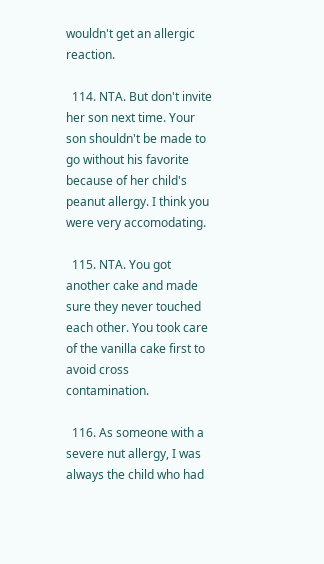wouldn't get an allergic reaction.

  114. NTA. But don't invite her son next time. Your son shouldn't be made to go without his favorite because of her child's peanut allergy. I think you were very accomodating.

  115. NTA. You got another cake and made sure they never touched each other. You took care of the vanilla cake first to avoid cross contamination.

  116. As someone with a severe nut allergy, I was always the child who had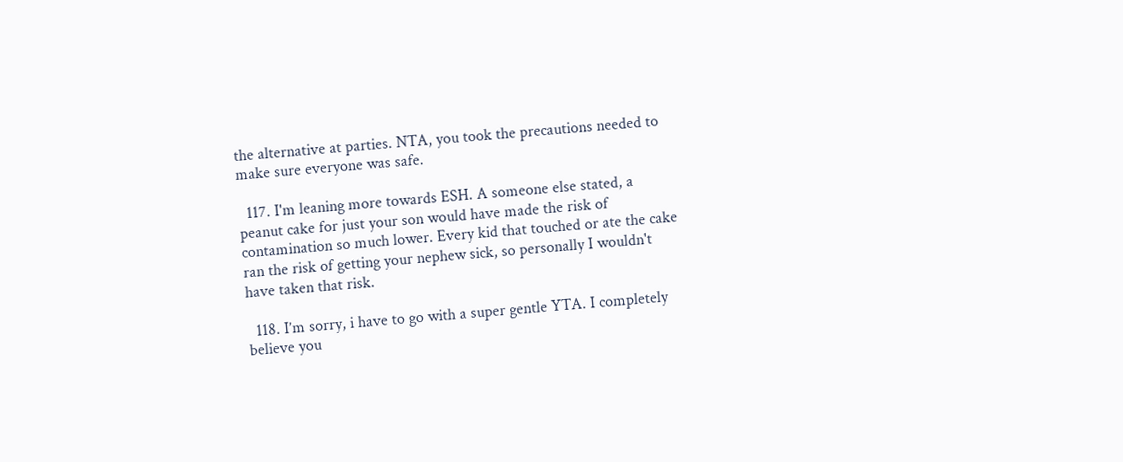the alternative at parties. NTA, you took the precautions needed to make sure everyone was safe.

  117. I'm leaning more towards ESH. A someone else stated, a peanut cake for just your son would have made the risk of contamination so much lower. Every kid that touched or ate the cake ran the risk of getting your nephew sick, so personally I wouldn't have taken that risk.

  118. I’m sorry, i have to go with a super gentle YTA. I completely believe you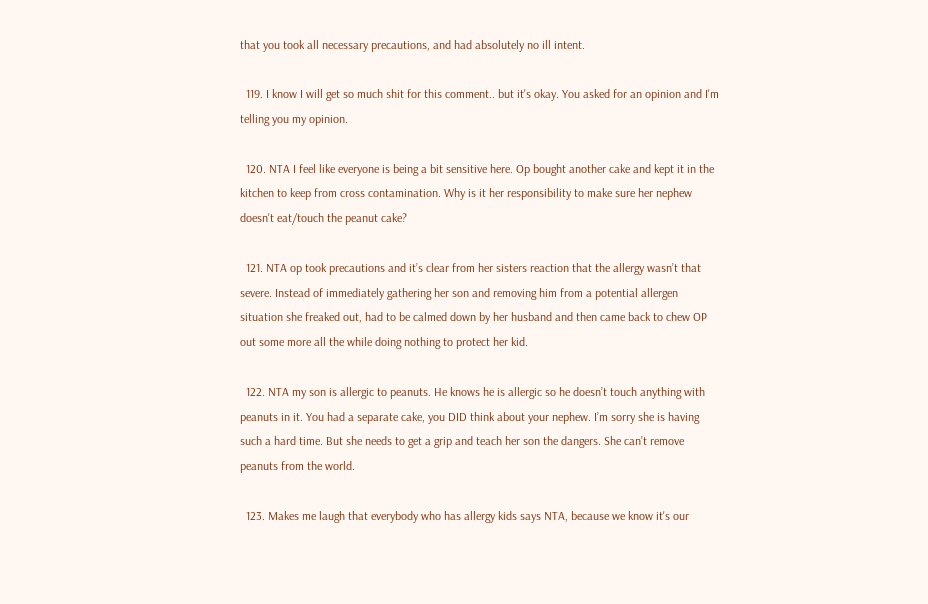that you took all necessary precautions, and had absolutely no ill intent.

  119. I know I will get so much shit for this comment.. but it's okay. You asked for an opinion and I'm telling you my opinion.

  120. NTA I feel like everyone is being a bit sensitive here. Op bought another cake and kept it in the kitchen to keep from cross contamination. Why is it her responsibility to make sure her nephew doesn't eat/touch the peanut cake?

  121. NTA op took precautions and it’s clear from her sisters reaction that the allergy wasn’t that severe. Instead of immediately gathering her son and removing him from a potential allergen situation she freaked out, had to be calmed down by her husband and then came back to chew OP out some more all the while doing nothing to protect her kid.

  122. NTA my son is allergic to peanuts. He knows he is allergic so he doesn’t touch anything with peanuts in it. You had a separate cake, you DID think about your nephew. I’m sorry she is having such a hard time. But she needs to get a grip and teach her son the dangers. She can’t remove peanuts from the world.

  123. Makes me laugh that everybody who has allergy kids says NTA, because we know it's our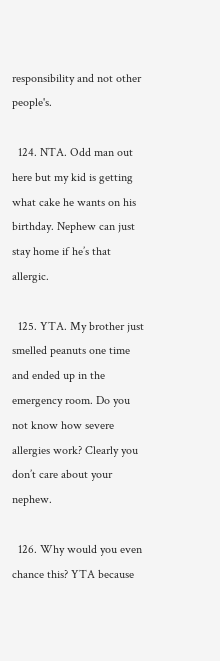responsibility and not other people's.

  124. NTA. Odd man out here but my kid is getting what cake he wants on his birthday. Nephew can just stay home if he’s that allergic.

  125. YTA. My brother just smelled peanuts one time and ended up in the emergency room. Do you not know how severe allergies work? Clearly you don’t care about your nephew.

  126. Why would you even chance this? YTA because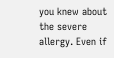you knew about the severe allergy. Even if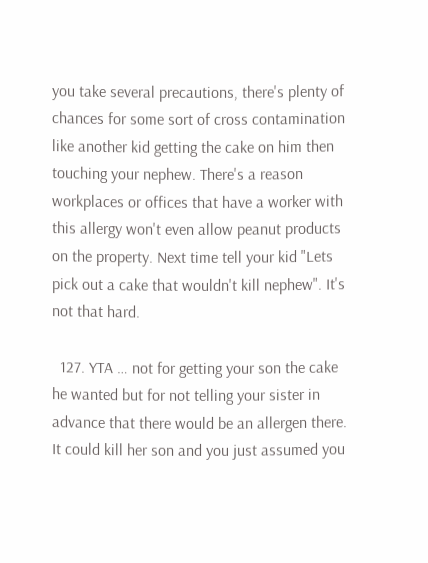you take several precautions, there's plenty of chances for some sort of cross contamination like another kid getting the cake on him then touching your nephew. There's a reason workplaces or offices that have a worker with this allergy won't even allow peanut products on the property. Next time tell your kid "Lets pick out a cake that wouldn't kill nephew". It's not that hard.

  127. YTA … not for getting your son the cake he wanted but for not telling your sister in advance that there would be an allergen there. It could kill her son and you just assumed you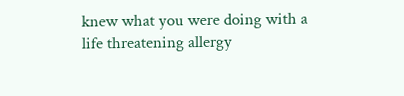knew what you were doing with a life threatening allergy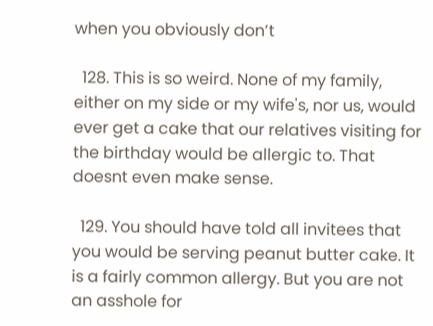when you obviously don’t

  128. This is so weird. None of my family, either on my side or my wife's, nor us, would ever get a cake that our relatives visiting for the birthday would be allergic to. That doesnt even make sense.

  129. You should have told all invitees that you would be serving peanut butter cake. It is a fairly common allergy. But you are not an asshole for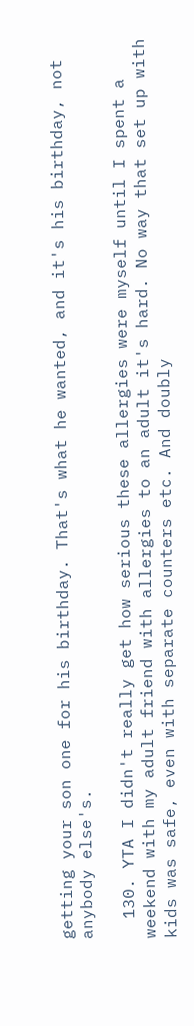getting your son one for his birthday. That's what he wanted, and it's his birthday, not anybody else's.

  130. YTA I didn't really get how serious these allergies were myself until I spent a weekend with my adult friend with allergies to an adult it's hard. No way that set up with kids was safe, even with separate counters etc. And doubly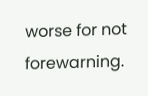worse for not forewarning.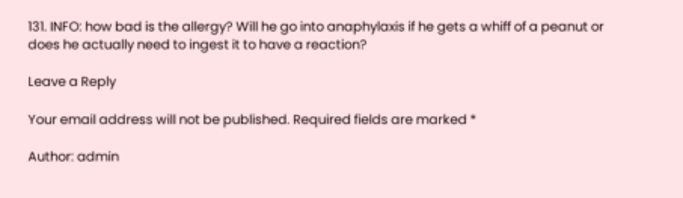131. INFO: how bad is the allergy? Will he go into anaphylaxis if he gets a whiff of a peanut or does he actually need to ingest it to have a reaction?

Leave a Reply

Your email address will not be published. Required fields are marked *

Author: admin